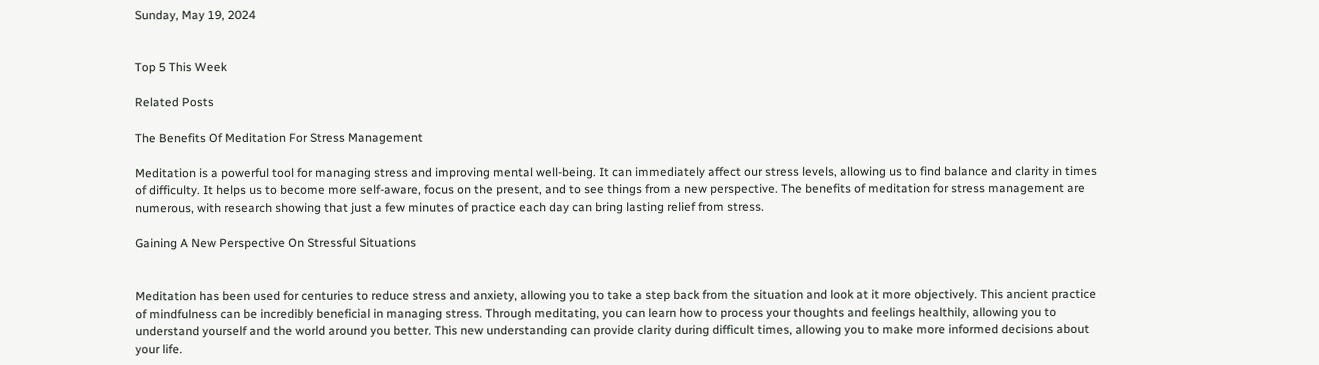Sunday, May 19, 2024


Top 5 This Week

Related Posts

The Benefits Of Meditation For Stress Management

Meditation is a powerful tool for managing stress and improving mental well-being. It can immediately affect our stress levels, allowing us to find balance and clarity in times of difficulty. It helps us to become more self-aware, focus on the present, and to see things from a new perspective. The benefits of meditation for stress management are numerous, with research showing that just a few minutes of practice each day can bring lasting relief from stress.

Gaining A New Perspective On Stressful Situations


Meditation has been used for centuries to reduce stress and anxiety, allowing you to take a step back from the situation and look at it more objectively. This ancient practice of mindfulness can be incredibly beneficial in managing stress. Through meditating, you can learn how to process your thoughts and feelings healthily, allowing you to understand yourself and the world around you better. This new understanding can provide clarity during difficult times, allowing you to make more informed decisions about your life.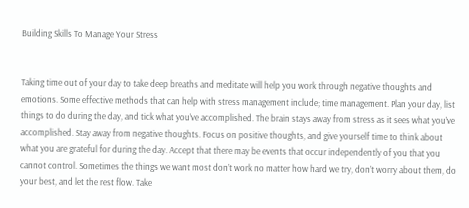Building Skills To Manage Your Stress


Taking time out of your day to take deep breaths and meditate will help you work through negative thoughts and emotions. Some effective methods that can help with stress management include; time management. Plan your day, list things to do during the day, and tick what you’ve accomplished. The brain stays away from stress as it sees what you’ve accomplished. Stay away from negative thoughts. Focus on positive thoughts, and give yourself time to think about what you are grateful for during the day. Accept that there may be events that occur independently of you that you cannot control. Sometimes the things we want most don’t work no matter how hard we try, don’t worry about them, do your best, and let the rest flow. Take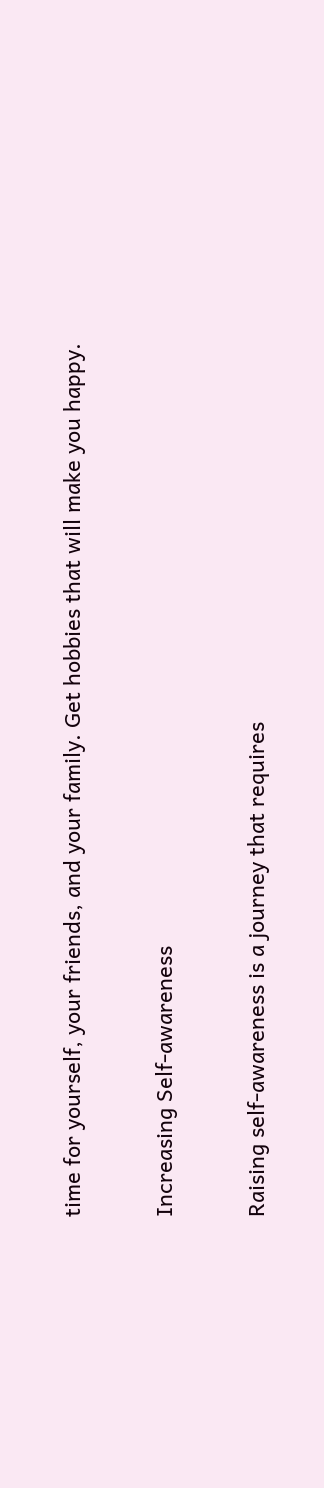time for yourself, your friends, and your family. Get hobbies that will make you happy.


Increasing Self-awareness


Raising self-awareness is a journey that requires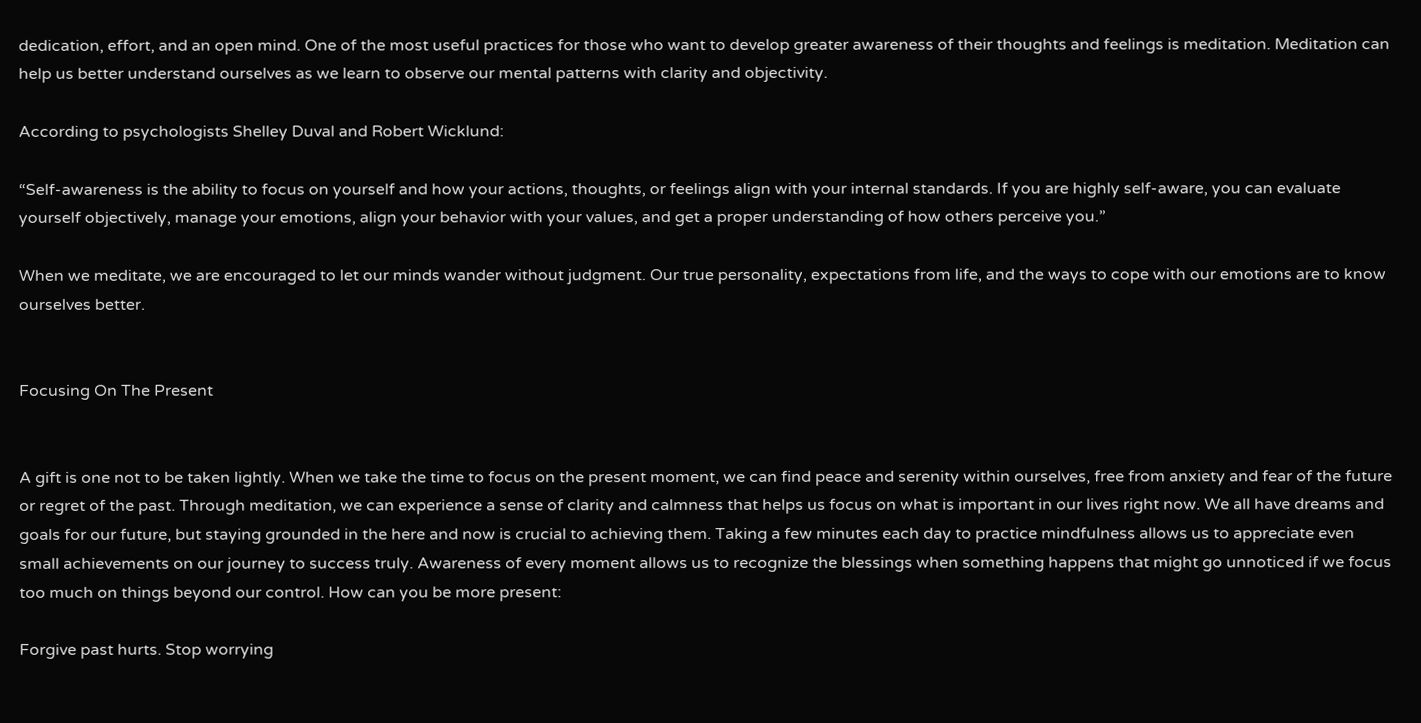dedication, effort, and an open mind. One of the most useful practices for those who want to develop greater awareness of their thoughts and feelings is meditation. Meditation can help us better understand ourselves as we learn to observe our mental patterns with clarity and objectivity.

According to psychologists Shelley Duval and Robert Wicklund:

“Self-awareness is the ability to focus on yourself and how your actions, thoughts, or feelings align with your internal standards. If you are highly self-aware, you can evaluate yourself objectively, manage your emotions, align your behavior with your values, and get a proper understanding of how others perceive you.”

When we meditate, we are encouraged to let our minds wander without judgment. Our true personality, expectations from life, and the ways to cope with our emotions are to know ourselves better.


Focusing On The Present


A gift is one not to be taken lightly. When we take the time to focus on the present moment, we can find peace and serenity within ourselves, free from anxiety and fear of the future or regret of the past. Through meditation, we can experience a sense of clarity and calmness that helps us focus on what is important in our lives right now. We all have dreams and goals for our future, but staying grounded in the here and now is crucial to achieving them. Taking a few minutes each day to practice mindfulness allows us to appreciate even small achievements on our journey to success truly. Awareness of every moment allows us to recognize the blessings when something happens that might go unnoticed if we focus too much on things beyond our control. How can you be more present:

Forgive past hurts. Stop worrying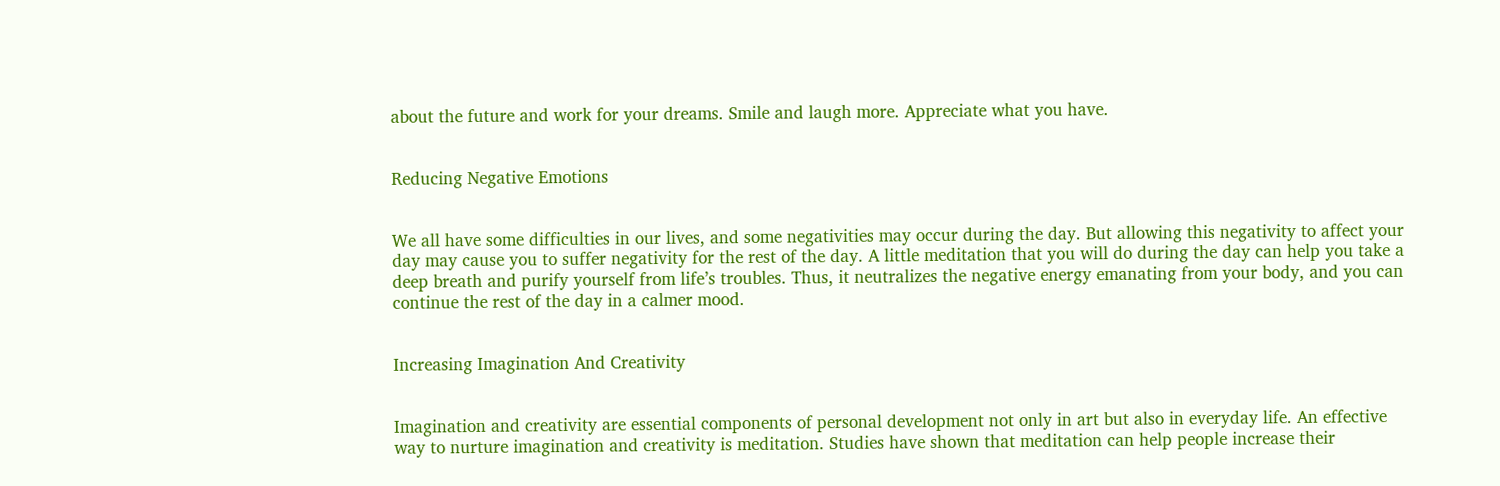about the future and work for your dreams. Smile and laugh more. Appreciate what you have.


Reducing Negative Emotions


We all have some difficulties in our lives, and some negativities may occur during the day. But allowing this negativity to affect your day may cause you to suffer negativity for the rest of the day. A little meditation that you will do during the day can help you take a deep breath and purify yourself from life’s troubles. Thus, it neutralizes the negative energy emanating from your body, and you can continue the rest of the day in a calmer mood.


Increasing Imagination And Creativity


Imagination and creativity are essential components of personal development not only in art but also in everyday life. An effective way to nurture imagination and creativity is meditation. Studies have shown that meditation can help people increase their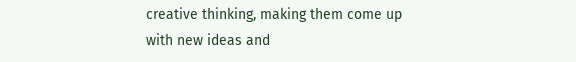creative thinking, making them come up with new ideas and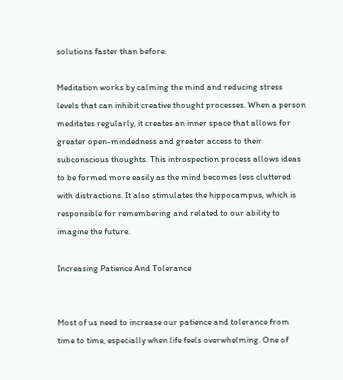solutions faster than before.

Meditation works by calming the mind and reducing stress levels that can inhibit creative thought processes. When a person meditates regularly, it creates an inner space that allows for greater open-mindedness and greater access to their subconscious thoughts. This introspection process allows ideas to be formed more easily as the mind becomes less cluttered with distractions. It also stimulates the hippocampus, which is responsible for remembering and related to our ability to imagine the future.

Increasing Patience And Tolerance


Most of us need to increase our patience and tolerance from time to time, especially when life feels overwhelming. One of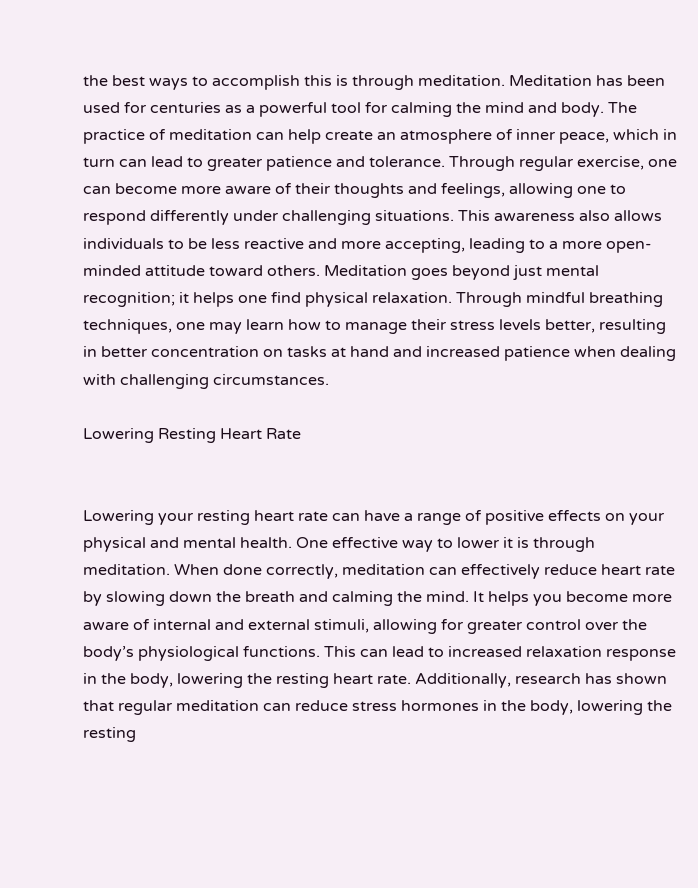the best ways to accomplish this is through meditation. Meditation has been used for centuries as a powerful tool for calming the mind and body. The practice of meditation can help create an atmosphere of inner peace, which in turn can lead to greater patience and tolerance. Through regular exercise, one can become more aware of their thoughts and feelings, allowing one to respond differently under challenging situations. This awareness also allows individuals to be less reactive and more accepting, leading to a more open-minded attitude toward others. Meditation goes beyond just mental recognition; it helps one find physical relaxation. Through mindful breathing techniques, one may learn how to manage their stress levels better, resulting in better concentration on tasks at hand and increased patience when dealing with challenging circumstances.

Lowering Resting Heart Rate


Lowering your resting heart rate can have a range of positive effects on your physical and mental health. One effective way to lower it is through meditation. When done correctly, meditation can effectively reduce heart rate by slowing down the breath and calming the mind. It helps you become more aware of internal and external stimuli, allowing for greater control over the body’s physiological functions. This can lead to increased relaxation response in the body, lowering the resting heart rate. Additionally, research has shown that regular meditation can reduce stress hormones in the body, lowering the resting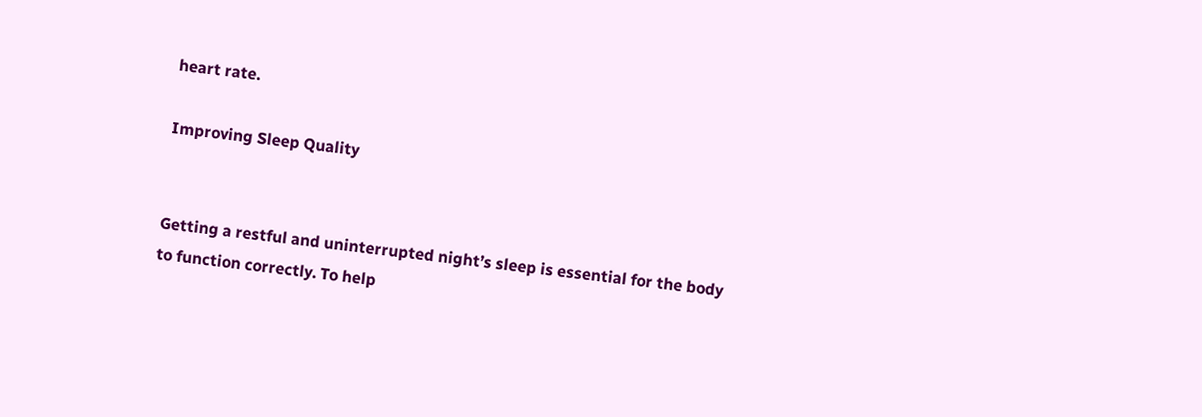heart rate.

Improving Sleep Quality


Getting a restful and uninterrupted night’s sleep is essential for the body to function correctly. To help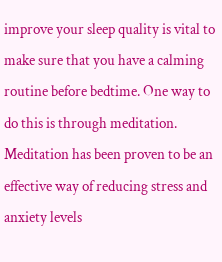improve your sleep quality is vital to make sure that you have a calming routine before bedtime. One way to do this is through meditation. Meditation has been proven to be an effective way of reducing stress and anxiety levels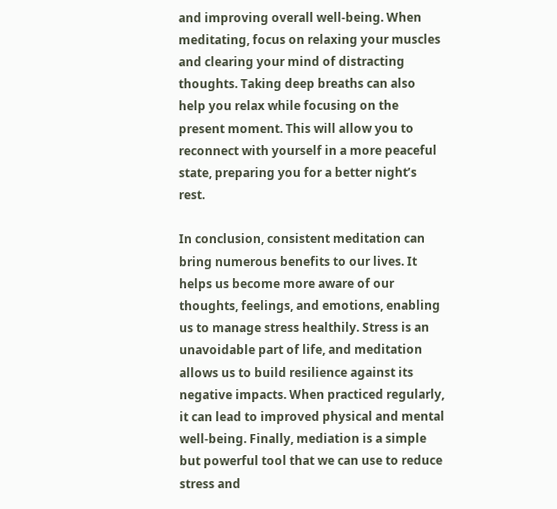and improving overall well-being. When meditating, focus on relaxing your muscles and clearing your mind of distracting thoughts. Taking deep breaths can also help you relax while focusing on the present moment. This will allow you to reconnect with yourself in a more peaceful state, preparing you for a better night’s rest.

In conclusion, consistent meditation can bring numerous benefits to our lives. It helps us become more aware of our thoughts, feelings, and emotions, enabling us to manage stress healthily. Stress is an unavoidable part of life, and meditation allows us to build resilience against its negative impacts. When practiced regularly, it can lead to improved physical and mental well-being. Finally, mediation is a simple but powerful tool that we can use to reduce stress and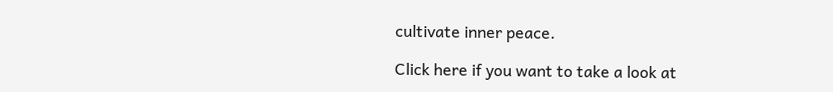cultivate inner peace.

Click here if you want to take a look at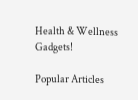Health & Wellness Gadgets!

Popular Articles